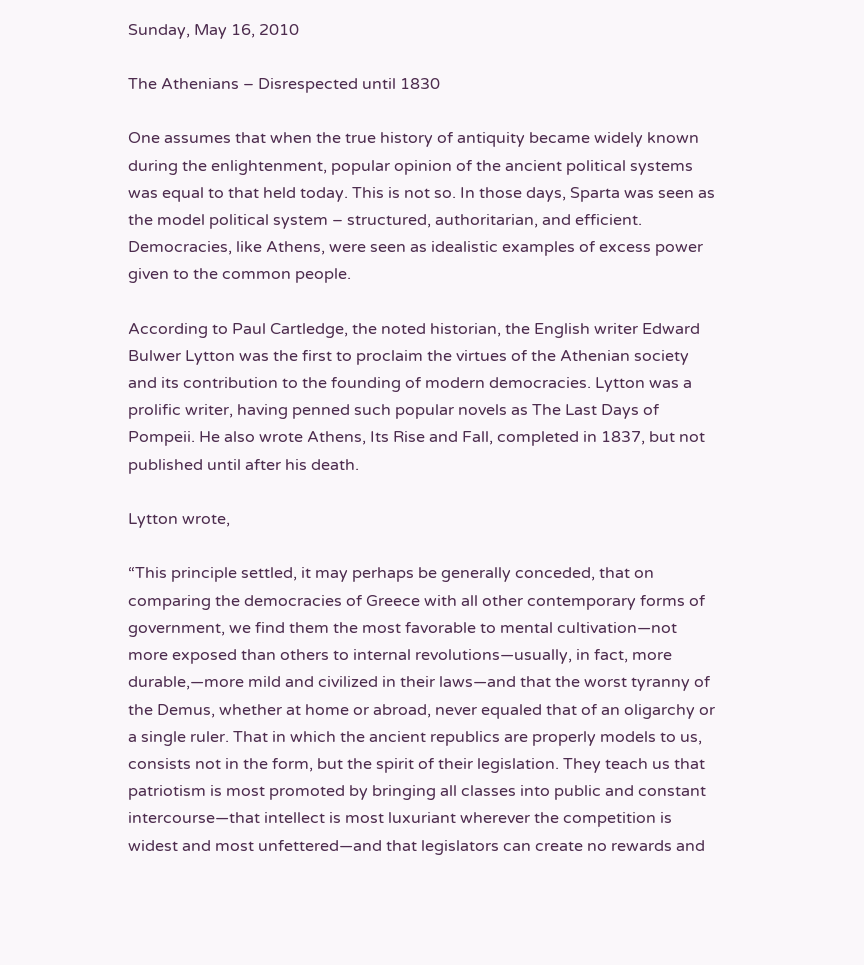Sunday, May 16, 2010

The Athenians – Disrespected until 1830

One assumes that when the true history of antiquity became widely known during the enlightenment, popular opinion of the ancient political systems was equal to that held today. This is not so. In those days, Sparta was seen as the model political system – structured, authoritarian, and efficient. Democracies, like Athens, were seen as idealistic examples of excess power given to the common people.

According to Paul Cartledge, the noted historian, the English writer Edward Bulwer Lytton was the first to proclaim the virtues of the Athenian society and its contribution to the founding of modern democracies. Lytton was a prolific writer, having penned such popular novels as The Last Days of Pompeii. He also wrote Athens, Its Rise and Fall, completed in 1837, but not published until after his death.

Lytton wrote,

“This principle settled, it may perhaps be generally conceded, that on comparing the democracies of Greece with all other contemporary forms of government, we find them the most favorable to mental cultivation—not more exposed than others to internal revolutions—usually, in fact, more durable,—more mild and civilized in their laws—and that the worst tyranny of the Demus, whether at home or abroad, never equaled that of an oligarchy or a single ruler. That in which the ancient republics are properly models to us, consists not in the form, but the spirit of their legislation. They teach us that patriotism is most promoted by bringing all classes into public and constant intercourse—that intellect is most luxuriant wherever the competition is widest and most unfettered—and that legislators can create no rewards and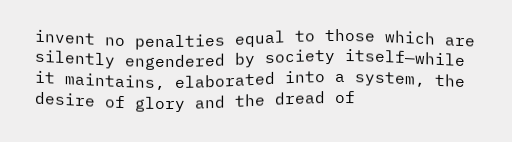invent no penalties equal to those which are silently engendered by society itself—while it maintains, elaborated into a system, the desire of glory and the dread of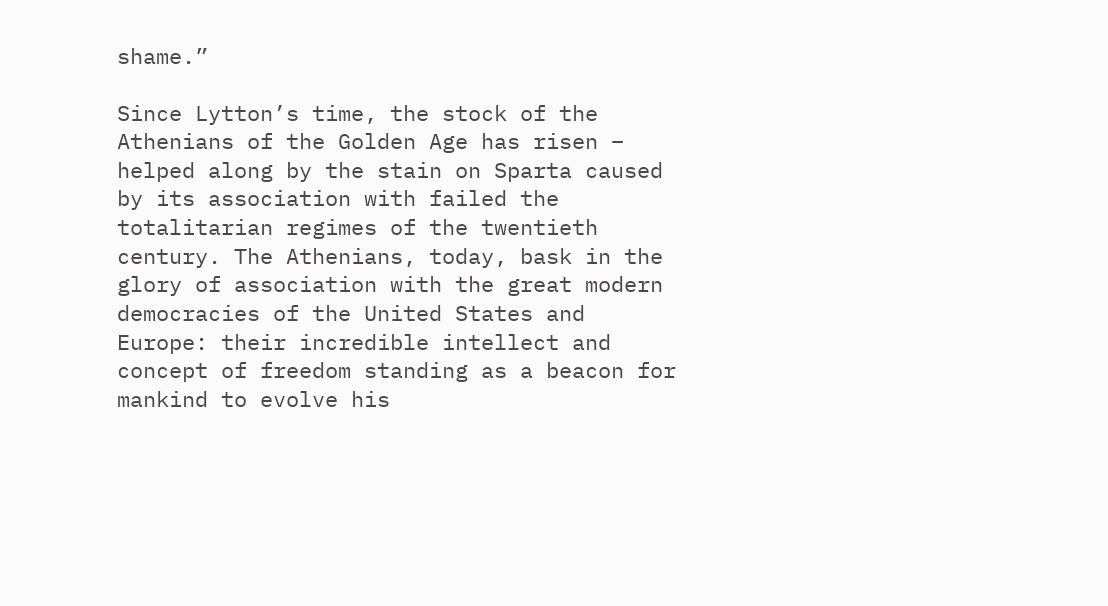shame.”

Since Lytton’s time, the stock of the Athenians of the Golden Age has risen – helped along by the stain on Sparta caused by its association with failed the totalitarian regimes of the twentieth century. The Athenians, today, bask in the glory of association with the great modern democracies of the United States and Europe: their incredible intellect and concept of freedom standing as a beacon for mankind to evolve his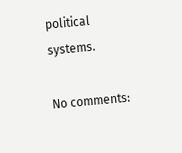political systems.

No comments: